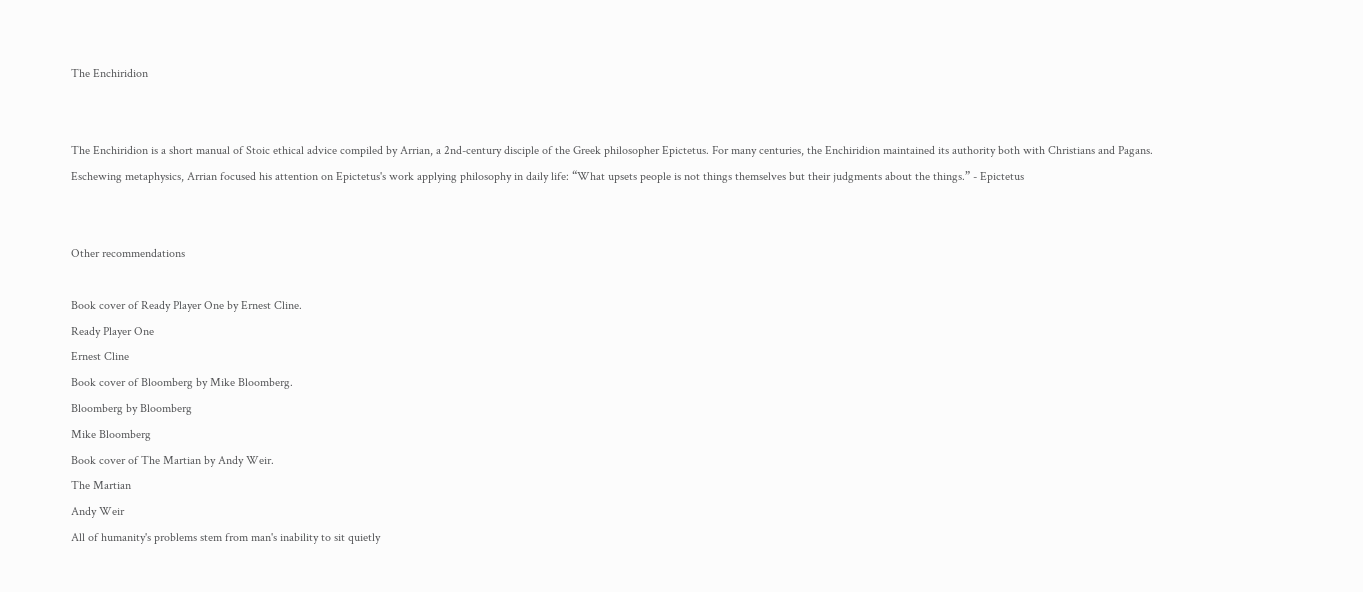The Enchiridion


The Enchiridion is a short manual of Stoic ethical advice compiled by Arrian, a 2nd-century disciple of the Greek philosopher Epictetus. For many centuries, the Enchiridion maintained its authority both with Christians and Pagans. Eschewing metaphysics, Arrian focused his attention on Epictetus's work applying philosophy in daily life: “What upsets people is not things themselves but their judgments about the things.” - Epictetus


Other recommendations

Book cover of Ready Player One by Ernest Cline.
Ready Player One
Ernest Cline
Book cover of Bloomberg by Mike Bloomberg.
Bloomberg by Bloomberg
Mike Bloomberg
Book cover of The Martian by Andy Weir.
The Martian
Andy Weir
All of humanity's problems stem from man's inability to sit quietly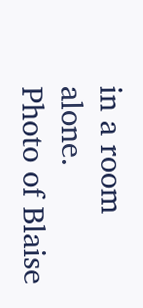in a room alone.
Photo of Blaise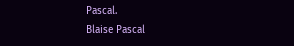Pascal.
Blaise Pascal